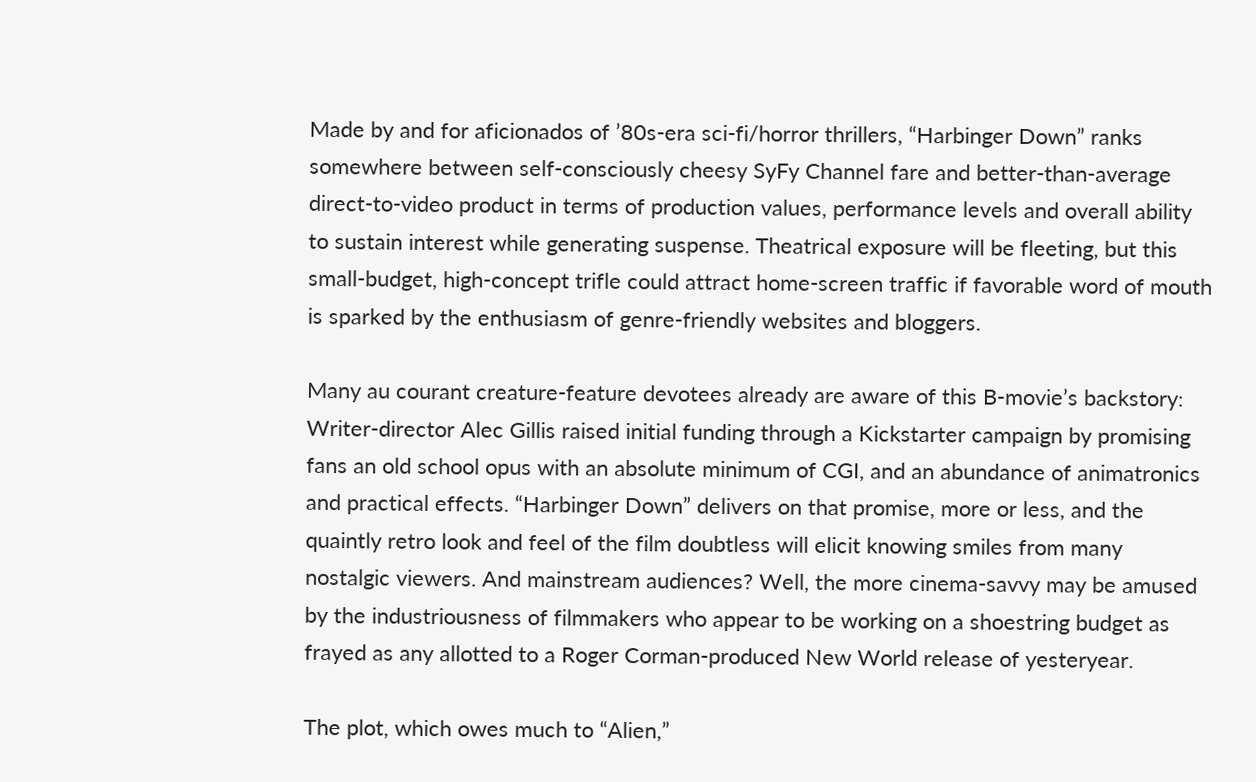Made by and for aficionados of ’80s-era sci-fi/horror thrillers, “Harbinger Down” ranks somewhere between self-consciously cheesy SyFy Channel fare and better-than-average direct-to-video product in terms of production values, performance levels and overall ability to sustain interest while generating suspense. Theatrical exposure will be fleeting, but this small-budget, high-concept trifle could attract home-screen traffic if favorable word of mouth is sparked by the enthusiasm of genre-friendly websites and bloggers.

Many au courant creature-feature devotees already are aware of this B-movie’s backstory: Writer-director Alec Gillis raised initial funding through a Kickstarter campaign by promising fans an old school opus with an absolute minimum of CGI, and an abundance of animatronics and practical effects. “Harbinger Down” delivers on that promise, more or less, and the quaintly retro look and feel of the film doubtless will elicit knowing smiles from many nostalgic viewers. And mainstream audiences? Well, the more cinema-savvy may be amused by the industriousness of filmmakers who appear to be working on a shoestring budget as frayed as any allotted to a Roger Corman-produced New World release of yesteryear.

The plot, which owes much to “Alien,”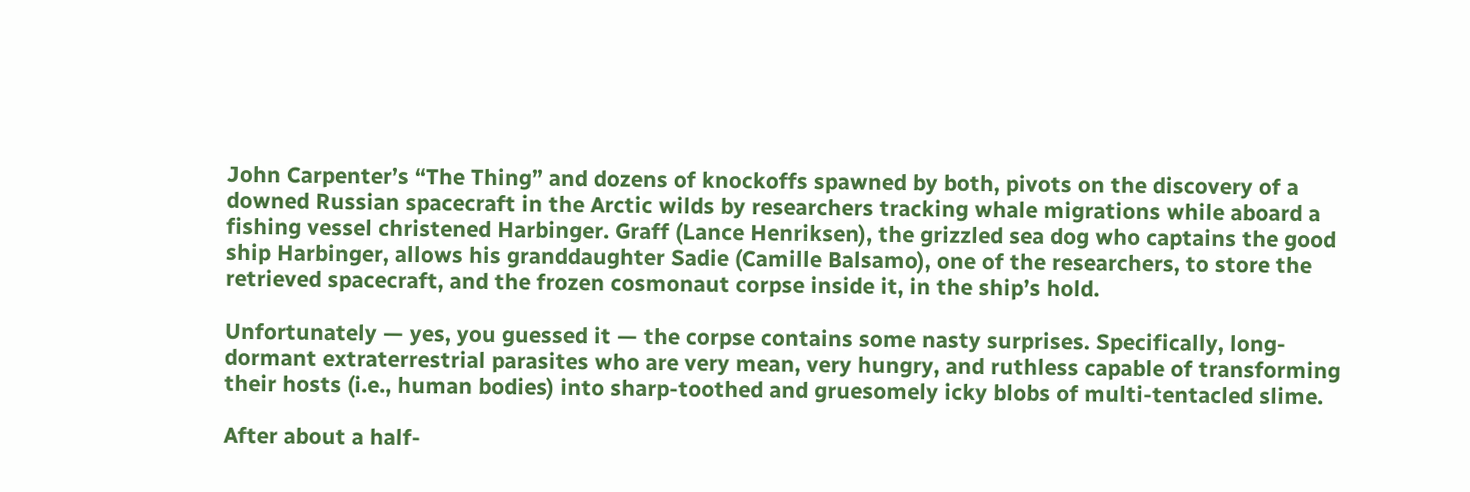John Carpenter’s “The Thing” and dozens of knockoffs spawned by both, pivots on the discovery of a downed Russian spacecraft in the Arctic wilds by researchers tracking whale migrations while aboard a fishing vessel christened Harbinger. Graff (Lance Henriksen), the grizzled sea dog who captains the good ship Harbinger, allows his granddaughter Sadie (Camille Balsamo), one of the researchers, to store the retrieved spacecraft, and the frozen cosmonaut corpse inside it, in the ship’s hold.

Unfortunately — yes, you guessed it — the corpse contains some nasty surprises. Specifically, long-dormant extraterrestrial parasites who are very mean, very hungry, and ruthless capable of transforming their hosts (i.e., human bodies) into sharp-toothed and gruesomely icky blobs of multi-tentacled slime.

After about a half-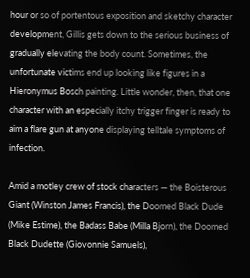hour or so of portentous exposition and sketchy character development, Gillis gets down to the serious business of gradually elevating the body count. Sometimes, the unfortunate victims end up looking like figures in a Hieronymus Bosch painting. Little wonder, then, that one character with an especially itchy trigger finger is ready to aim a flare gun at anyone displaying telltale symptoms of infection.

Amid a motley crew of stock characters — the Boisterous Giant (Winston James Francis), the Doomed Black Dude (Mike Estime), the Badass Babe (Milla Bjorn), the Doomed Black Dudette (Giovonnie Samuels),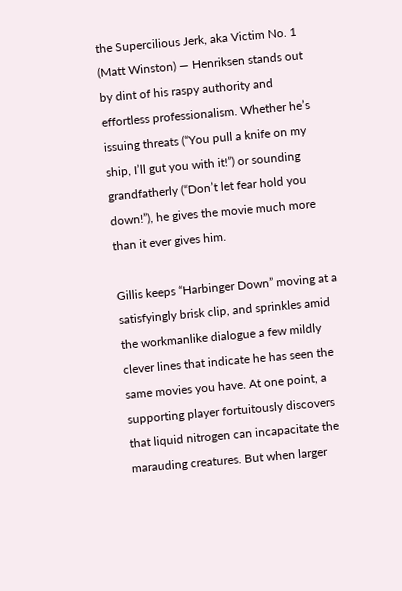the Supercilious Jerk, aka Victim No. 1 (Matt Winston) — Henriksen stands out by dint of his raspy authority and effortless professionalism. Whether he’s issuing threats (“You pull a knife on my ship, I’ll gut you with it!”) or sounding grandfatherly (“Don’t let fear hold you down!”), he gives the movie much more than it ever gives him.

Gillis keeps “Harbinger Down” moving at a satisfyingly brisk clip, and sprinkles amid the workmanlike dialogue a few mildly clever lines that indicate he has seen the same movies you have. At one point, a supporting player fortuitously discovers that liquid nitrogen can incapacitate the marauding creatures. But when larger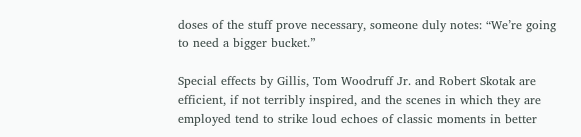doses of the stuff prove necessary, someone duly notes: “We’re going to need a bigger bucket.”

Special effects by Gillis, Tom Woodruff Jr. and Robert Skotak are efficient, if not terribly inspired, and the scenes in which they are employed tend to strike loud echoes of classic moments in better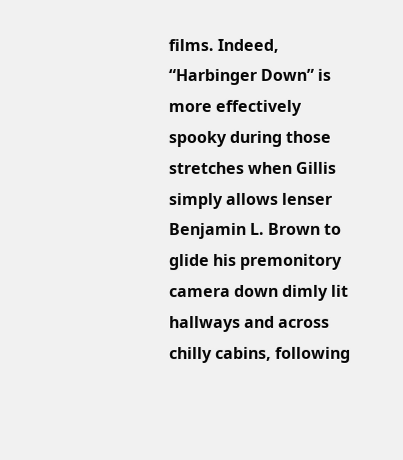films. Indeed, “Harbinger Down” is more effectively spooky during those stretches when Gillis simply allows lenser Benjamin L. Brown to glide his premonitory camera down dimly lit hallways and across chilly cabins, following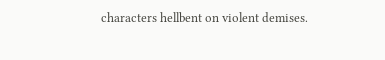characters hellbent on violent demises.